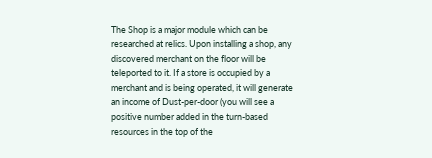The Shop is a major module which can be researched at relics. Upon installing a shop, any discovered merchant on the floor will be teleported to it. If a store is occupied by a merchant and is being operated, it will generate an income of Dust-per-door (you will see a positive number added in the turn-based resources in the top of the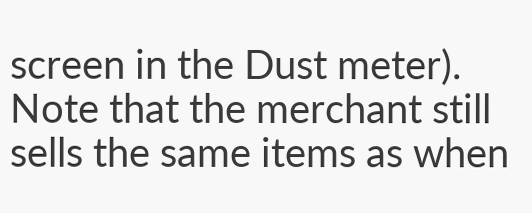screen in the Dust meter). Note that the merchant still sells the same items as when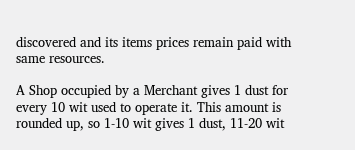discovered and its items prices remain paid with same resources.

A Shop occupied by a Merchant gives 1 dust for every 10 wit used to operate it. This amount is rounded up, so 1-10 wit gives 1 dust, 11-20 wit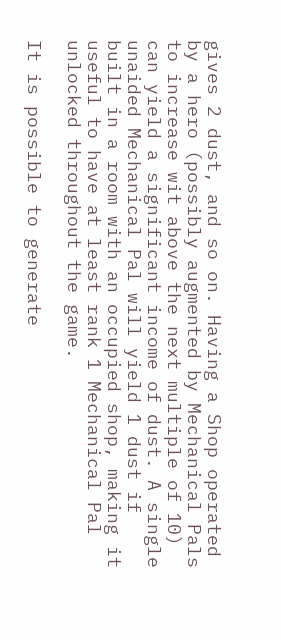gives 2 dust, and so on. Having a Shop operated by a hero (possibly augmented by Mechanical Pals to increase wit above the next multiple of 10) can yield a significant income of dust. A single unaided Mechanical Pal will yield 1 dust if built in a room with an occupied shop, making it useful to have at least rank 1 Mechanical Pal unlocked throughout the game.

It is possible to generate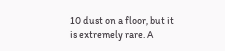10 dust on a floor, but it is extremely rare. A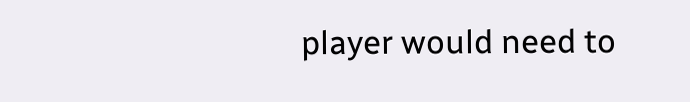player would need to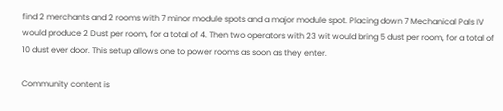find 2 merchants and 2 rooms with 7 minor module spots and a major module spot. Placing down 7 Mechanical Pals IV would produce 2 Dust per room, for a total of 4. Then two operators with 23 wit would bring 5 dust per room, for a total of 10 dust ever door. This setup allows one to power rooms as soon as they enter.

Community content is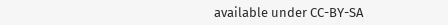available under CC-BY-SA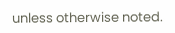unless otherwise noted.